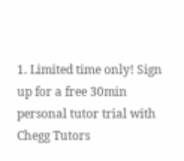1. Limited time only! Sign up for a free 30min personal tutor trial with Chegg Tutors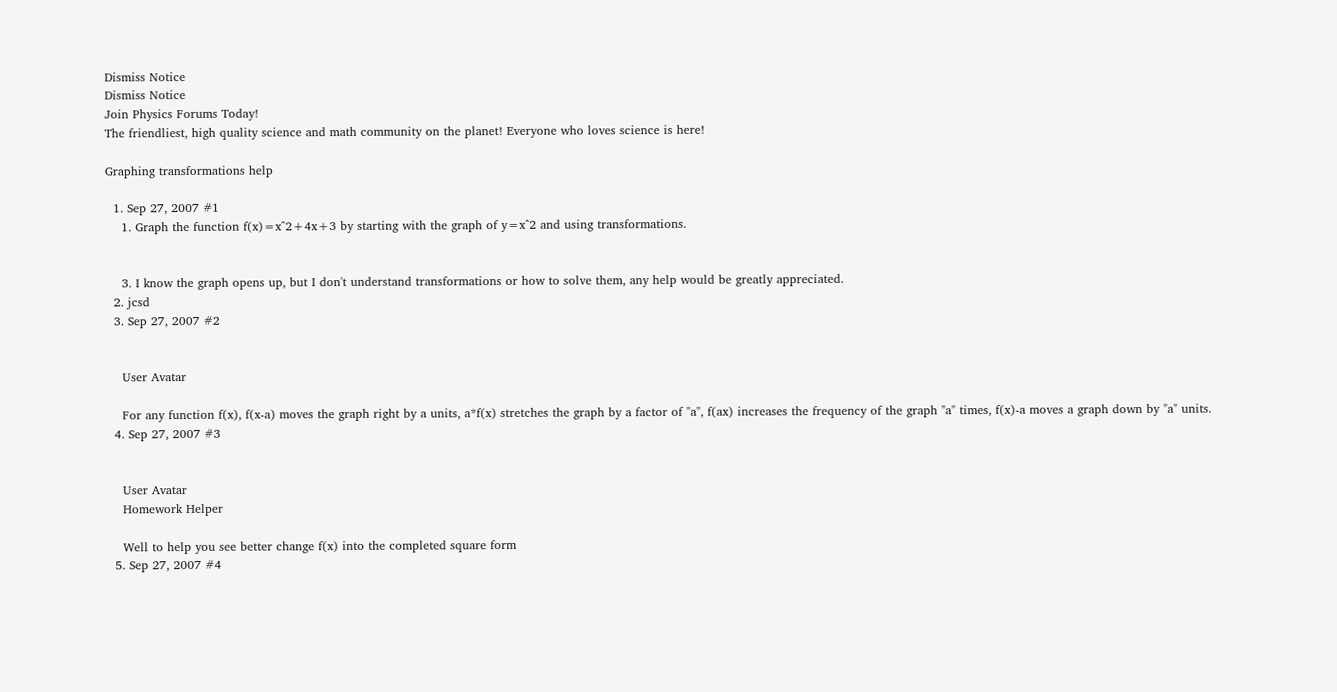Dismiss Notice
Dismiss Notice
Join Physics Forums Today!
The friendliest, high quality science and math community on the planet! Everyone who loves science is here!

Graphing transformations help

  1. Sep 27, 2007 #1
    1. Graph the function f(x)=x^2+4x+3 by starting with the graph of y=x^2 and using transformations.


    3. I know the graph opens up, but I don't understand transformations or how to solve them, any help would be greatly appreciated.
  2. jcsd
  3. Sep 27, 2007 #2


    User Avatar

    For any function f(x), f(x-a) moves the graph right by a units, a*f(x) stretches the graph by a factor of "a", f(ax) increases the frequency of the graph "a" times, f(x)-a moves a graph down by "a" units.
  4. Sep 27, 2007 #3


    User Avatar
    Homework Helper

    Well to help you see better change f(x) into the completed square form
  5. Sep 27, 2007 #4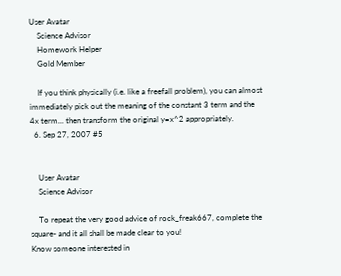User Avatar
    Science Advisor
    Homework Helper
    Gold Member

    If you think physically (i.e. like a freefall problem), you can almost immediately pick out the meaning of the constant 3 term and the 4x term... then transform the original y=x^2 appropriately.
  6. Sep 27, 2007 #5


    User Avatar
    Science Advisor

    To repeat the very good advice of rock_freak667, complete the square- and it all shall be made clear to you!
Know someone interested in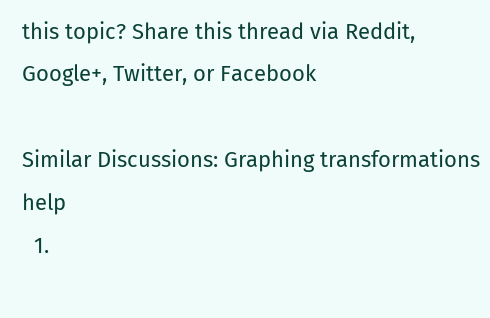this topic? Share this thread via Reddit, Google+, Twitter, or Facebook

Similar Discussions: Graphing transformations help
  1.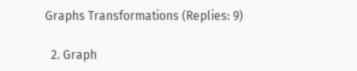Graphs Transformations (Replies: 9)

  2. Graph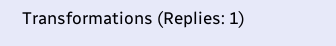Transformations (Replies: 1)